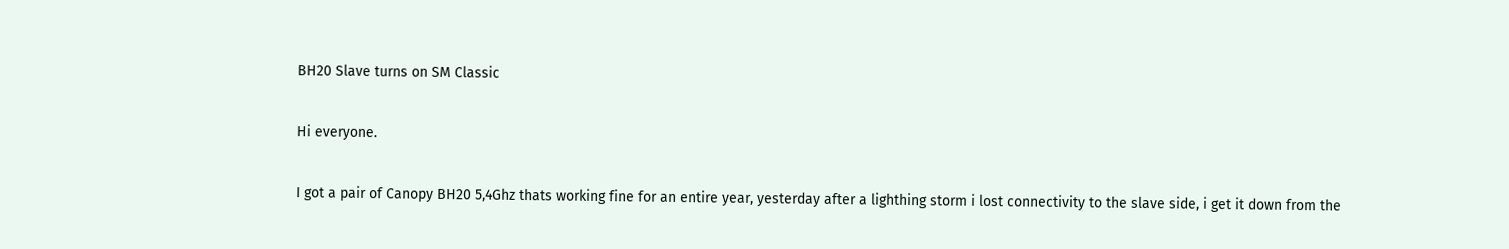BH20 Slave turns on SM Classic

Hi everyone.

I got a pair of Canopy BH20 5,4Ghz thats working fine for an entire year, yesterday after a lighthing storm i lost connectivity to the slave side, i get it down from the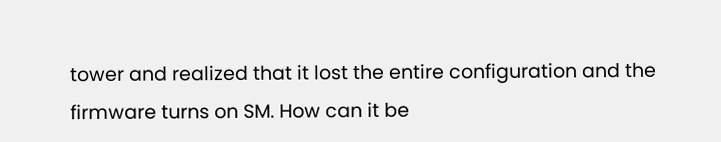tower and realized that it lost the entire configuration and the firmware turns on SM. How can it be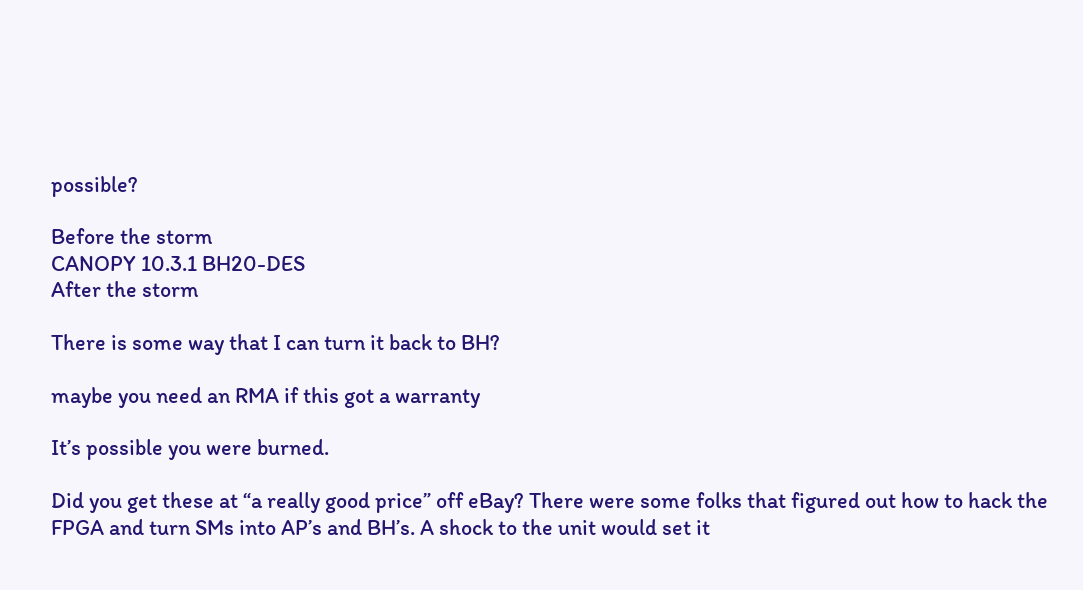possible?

Before the storm
CANOPY 10.3.1 BH20-DES
After the storm

There is some way that I can turn it back to BH?

maybe you need an RMA if this got a warranty

It’s possible you were burned.

Did you get these at “a really good price” off eBay? There were some folks that figured out how to hack the FPGA and turn SMs into AP’s and BH’s. A shock to the unit would set it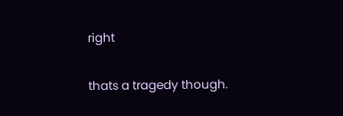right

thats a tragedy though.